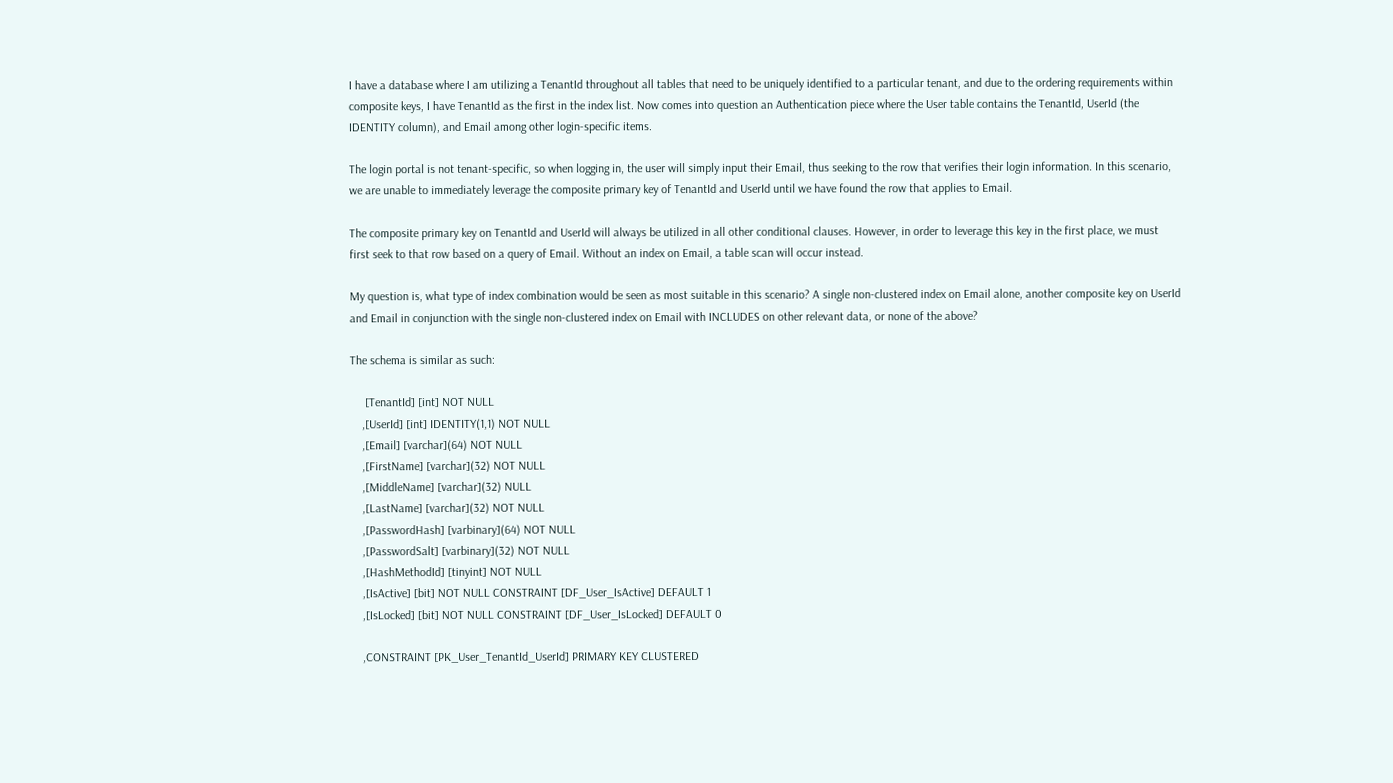I have a database where I am utilizing a TenantId throughout all tables that need to be uniquely identified to a particular tenant, and due to the ordering requirements within composite keys, I have TenantId as the first in the index list. Now comes into question an Authentication piece where the User table contains the TenantId, UserId (the IDENTITY column), and Email among other login-specific items.

The login portal is not tenant-specific, so when logging in, the user will simply input their Email, thus seeking to the row that verifies their login information. In this scenario, we are unable to immediately leverage the composite primary key of TenantId and UserId until we have found the row that applies to Email.

The composite primary key on TenantId and UserId will always be utilized in all other conditional clauses. However, in order to leverage this key in the first place, we must first seek to that row based on a query of Email. Without an index on Email, a table scan will occur instead.

My question is, what type of index combination would be seen as most suitable in this scenario? A single non-clustered index on Email alone, another composite key on UserId and Email in conjunction with the single non-clustered index on Email with INCLUDES on other relevant data, or none of the above?

The schema is similar as such:

     [TenantId] [int] NOT NULL
    ,[UserId] [int] IDENTITY(1,1) NOT NULL
    ,[Email] [varchar](64) NOT NULL
    ,[FirstName] [varchar](32) NOT NULL
    ,[MiddleName] [varchar](32) NULL
    ,[LastName] [varchar](32) NOT NULL
    ,[PasswordHash] [varbinary](64) NOT NULL
    ,[PasswordSalt] [varbinary](32) NOT NULL
    ,[HashMethodId] [tinyint] NOT NULL
    ,[IsActive] [bit] NOT NULL CONSTRAINT [DF_User_IsActive] DEFAULT 1
    ,[IsLocked] [bit] NOT NULL CONSTRAINT [DF_User_IsLocked] DEFAULT 0

    ,CONSTRAINT [PK_User_TenantId_UserId] PRIMARY KEY CLUSTERED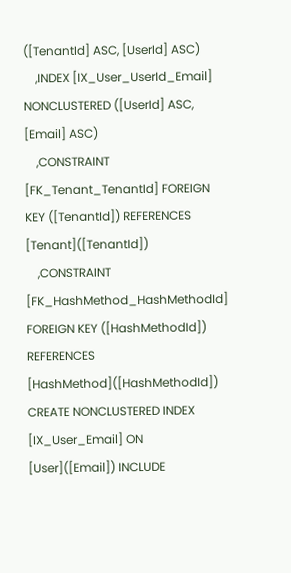([TenantId] ASC, [UserId] ASC)
    ,INDEX [IX_User_UserId_Email] NONCLUSTERED ([UserId] ASC, [Email] ASC)
    ,CONSTRAINT [FK_Tenant_TenantId] FOREIGN KEY ([TenantId]) REFERENCES [Tenant]([TenantId])
    ,CONSTRAINT [FK_HashMethod_HashMethodId] FOREIGN KEY ([HashMethodId]) REFERENCES [HashMethod]([HashMethodId])
CREATE NONCLUSTERED INDEX [IX_User_Email] ON [User]([Email]) INCLUDE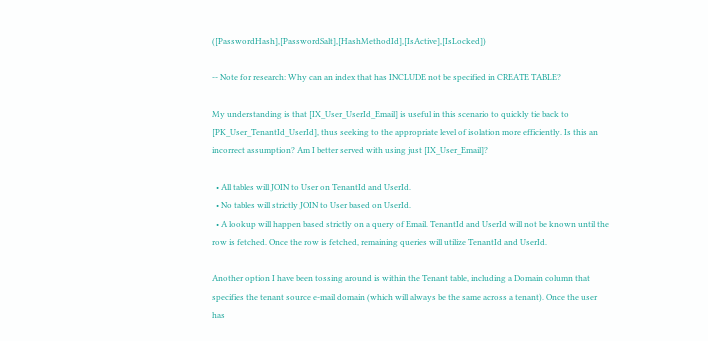([PasswordHash],[PasswordSalt],[HashMethodId],[IsActive],[IsLocked])

-- Note for research: Why can an index that has INCLUDE not be specified in CREATE TABLE?

My understanding is that [IX_User_UserId_Email] is useful in this scenario to quickly tie back to [PK_User_TenantId_UserId], thus seeking to the appropriate level of isolation more efficiently. Is this an incorrect assumption? Am I better served with using just [IX_User_Email]?

  • All tables will JOIN to User on TenantId and UserId.
  • No tables will strictly JOIN to User based on UserId.
  • A lookup will happen based strictly on a query of Email. TenantId and UserId will not be known until the row is fetched. Once the row is fetched, remaining queries will utilize TenantId and UserId.

Another option I have been tossing around is within the Tenant table, including a Domain column that specifies the tenant source e-mail domain (which will always be the same across a tenant). Once the user has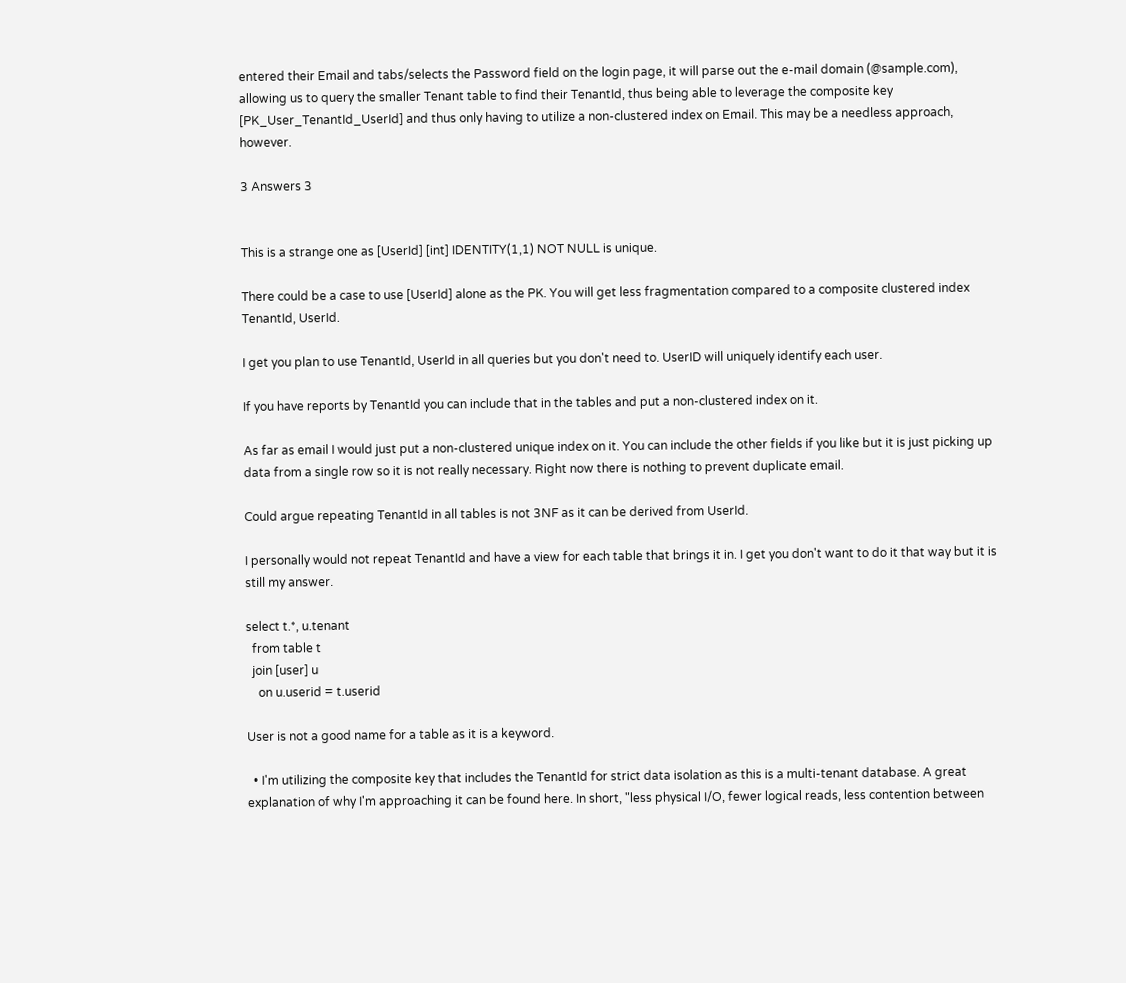entered their Email and tabs/selects the Password field on the login page, it will parse out the e-mail domain (@sample.com), allowing us to query the smaller Tenant table to find their TenantId, thus being able to leverage the composite key [PK_User_TenantId_UserId] and thus only having to utilize a non-clustered index on Email. This may be a needless approach, however.

3 Answers 3


This is a strange one as [UserId] [int] IDENTITY(1,1) NOT NULL is unique.

There could be a case to use [UserId] alone as the PK. You will get less fragmentation compared to a composite clustered index TenantId, UserId.

I get you plan to use TenantId, UserId in all queries but you don't need to. UserID will uniquely identify each user.

If you have reports by TenantId you can include that in the tables and put a non-clustered index on it.

As far as email I would just put a non-clustered unique index on it. You can include the other fields if you like but it is just picking up data from a single row so it is not really necessary. Right now there is nothing to prevent duplicate email.

Could argue repeating TenantId in all tables is not 3NF as it can be derived from UserId.

I personally would not repeat TenantId and have a view for each table that brings it in. I get you don't want to do it that way but it is still my answer.

select t.*, u.tenant
  from table t
  join [user] u
    on u.userid = t.userid

User is not a good name for a table as it is a keyword.

  • I'm utilizing the composite key that includes the TenantId for strict data isolation as this is a multi-tenant database. A great explanation of why I'm approaching it can be found here. In short, "less physical I/O, fewer logical reads, less contention between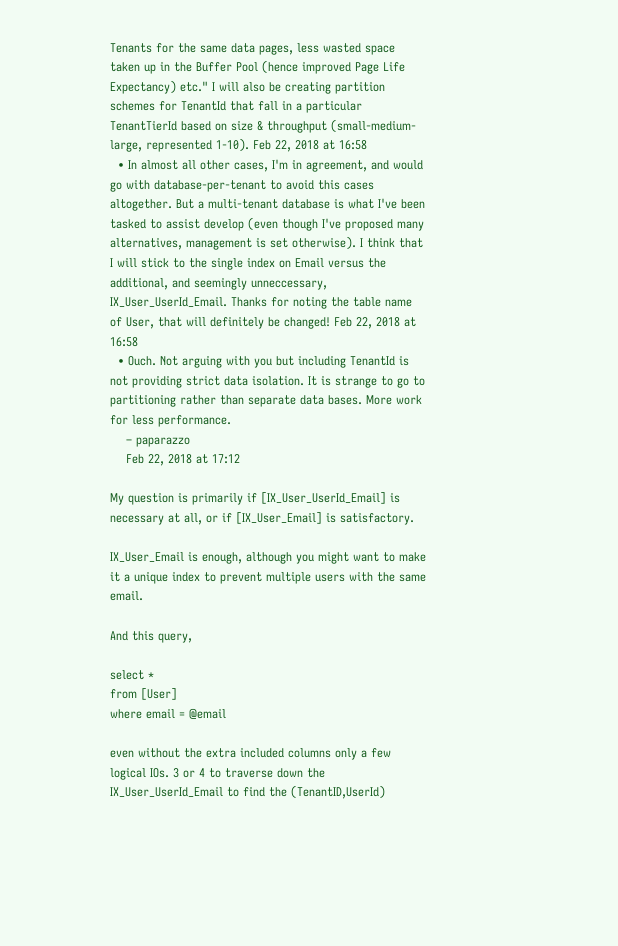Tenants for the same data pages, less wasted space taken up in the Buffer Pool (hence improved Page Life Expectancy) etc." I will also be creating partition schemes for TenantId that fall in a particular TenantTierId based on size & throughput (small-medium-large, represented 1-10). Feb 22, 2018 at 16:58
  • In almost all other cases, I'm in agreement, and would go with database-per-tenant to avoid this cases altogether. But a multi-tenant database is what I've been tasked to assist develop (even though I've proposed many alternatives, management is set otherwise). I think that I will stick to the single index on Email versus the additional, and seemingly unneccessary, IX_User_UserId_Email. Thanks for noting the table name of User, that will definitely be changed! Feb 22, 2018 at 16:58
  • Ouch. Not arguing with you but including TenantId is not providing strict data isolation. It is strange to go to partitioning rather than separate data bases. More work for less performance.
    – paparazzo
    Feb 22, 2018 at 17:12

My question is primarily if [IX_User_UserId_Email] is necessary at all, or if [IX_User_Email] is satisfactory.

IX_User_Email is enough, although you might want to make it a unique index to prevent multiple users with the same email.

And this query,

select *
from [User]
where email = @email

even without the extra included columns only a few logical IOs. 3 or 4 to traverse down the IX_User_UserId_Email to find the (TenantID,UserId)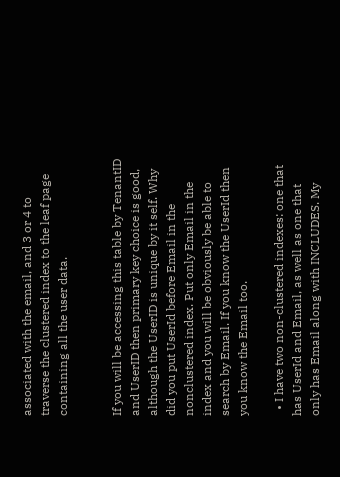associated with the email, and 3 or 4 to traverse the clustered index to the leaf page containing all the user data.


If you will be accessing this table by TenantID and UserID then primary key choice is good, although the UserID is unique by it self. Why did you put UserId before Email in the nonclustered index. Put only Email in the index and you will be obviously be able to search by Email. If you know the UserId then you know the Email too.

  • I have two non-clustered indexes: one that has UserId and Email, as well as one that only has Email along with INCLUDES. My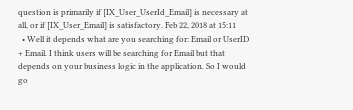question is primarily if [IX_User_UserId_Email] is necessary at all, or if [IX_User_Email] is satisfactory. Feb 22, 2018 at 15:11
  • Well it depends what are you searching for: Email or UserID + Email. I think users will be searching for Email but that depends on your business logic in the application. So I would go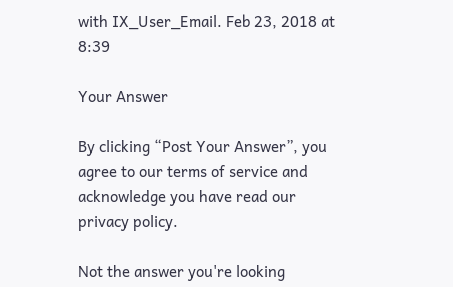with IX_User_Email. Feb 23, 2018 at 8:39

Your Answer

By clicking “Post Your Answer”, you agree to our terms of service and acknowledge you have read our privacy policy.

Not the answer you're looking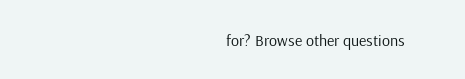for? Browse other questions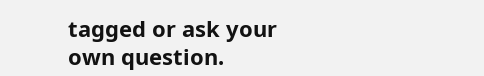tagged or ask your own question.